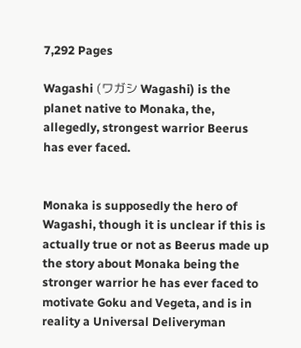7,292 Pages

Wagashi (ワガシ Wagashi) is the planet native to Monaka, the, allegedly, strongest warrior Beerus has ever faced.


Monaka is supposedly the hero of Wagashi, though it is unclear if this is actually true or not as Beerus made up the story about Monaka being the stronger warrior he has ever faced to motivate Goku and Vegeta, and is in reality a Universal Deliveryman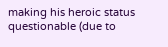making his heroic status questionable (due to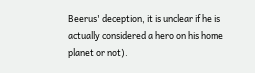Beerus' deception, it is unclear if he is actually considered a hero on his home planet or not).